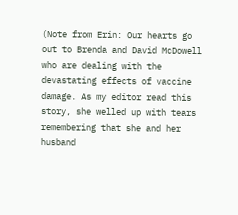(Note from Erin: Our hearts go out to Brenda and David McDowell who are dealing with the devastating effects of vaccine damage. As my editor read this story, she welled up with tears remembering that she and her husband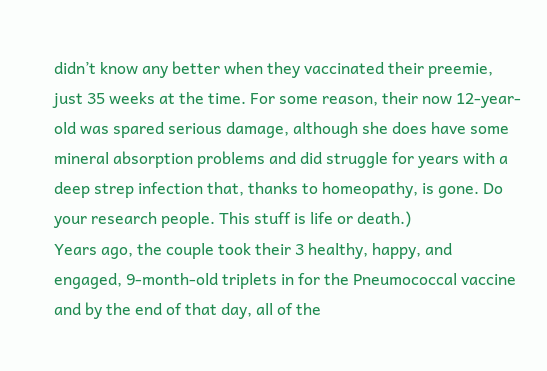didn’t know any better when they vaccinated their preemie, just 35 weeks at the time. For some reason, their now 12-year-old was spared serious damage, although she does have some mineral absorption problems and did struggle for years with a deep strep infection that, thanks to homeopathy, is gone. Do your research people. This stuff is life or death.)
Years ago, the couple took their 3 healthy, happy, and engaged, 9-month-old triplets in for the Pneumococcal vaccine and by the end of that day, all of the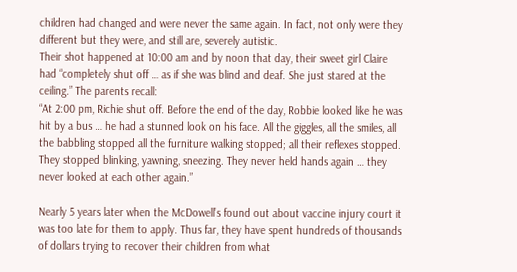children had changed and were never the same again. In fact, not only were they different but they were, and still are, severely autistic.
Their shot happened at 10:00 am and by noon that day, their sweet girl Claire had “completely shut off … as if she was blind and deaf. She just stared at the ceiling.” The parents recall:
“At 2:00 pm, Richie shut off. Before the end of the day, Robbie looked like he was hit by a bus … he had a stunned look on his face. All the giggles, all the smiles, all the babbling stopped all the furniture walking stopped; all their reflexes stopped. They stopped blinking, yawning, sneezing. They never held hands again … they never looked at each other again.”

Nearly 5 years later when the McDowell’s found out about vaccine injury court it was too late for them to apply. Thus far, they have spent hundreds of thousands of dollars trying to recover their children from what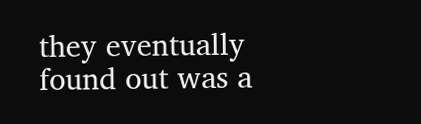they eventually found out was a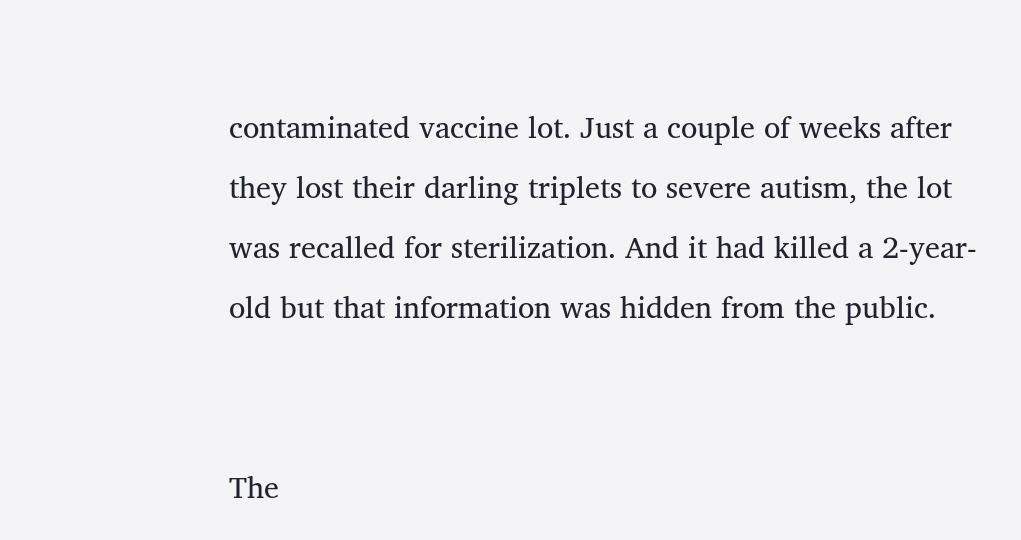contaminated vaccine lot. Just a couple of weeks after they lost their darling triplets to severe autism, the lot was recalled for sterilization. And it had killed a 2-year-old but that information was hidden from the public.


The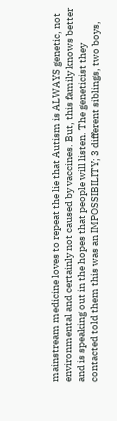mainstream medicine loves to repeat the lie that Autism is ALWAYS genetic, not environmental and certainly not caused by vaccines. But, this family knows better and is speaking out in the hopes that people will listen. The geneticist they contacted told them this was an IMPOSSIBILITY; 3 different siblings, two boys,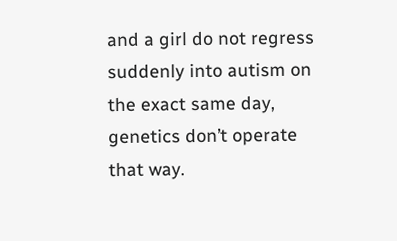and a girl do not regress suddenly into autism on the exact same day, genetics don’t operate that way.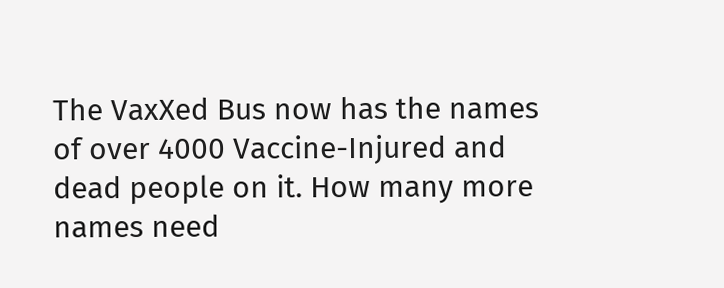The VaxXed Bus now has the names of over 4000 Vaccine-Injured and dead people on it. How many more names need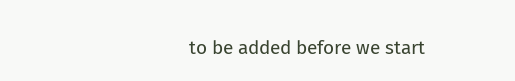to be added before we start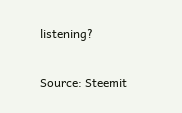listening?

Source: Steemit